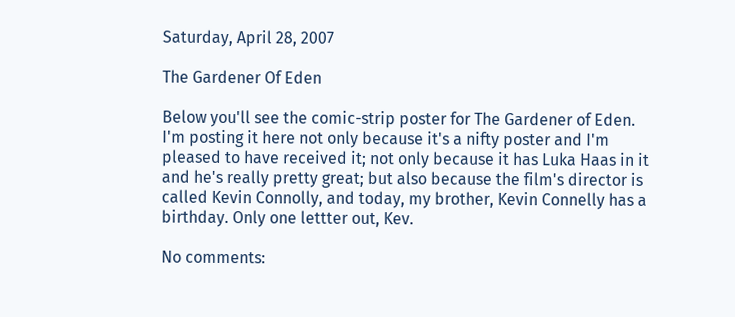Saturday, April 28, 2007

The Gardener Of Eden

Below you'll see the comic-strip poster for The Gardener of Eden. I'm posting it here not only because it's a nifty poster and I'm pleased to have received it; not only because it has Luka Haas in it and he's really pretty great; but also because the film's director is called Kevin Connolly, and today, my brother, Kevin Connelly has a birthday. Only one lettter out, Kev.

No comments: